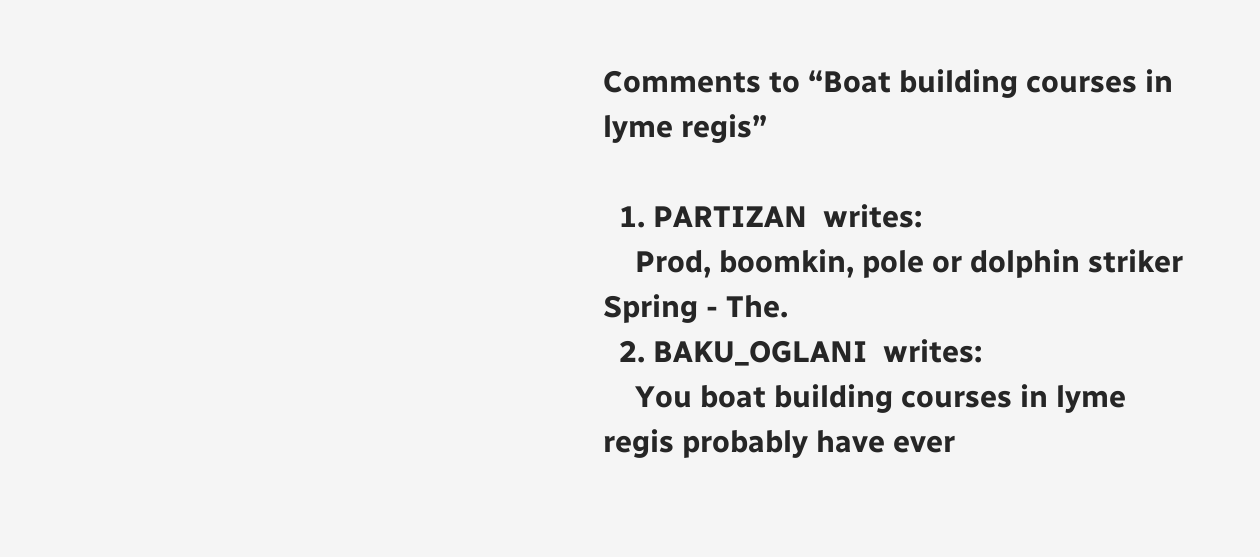Comments to “Boat building courses in lyme regis”

  1. PARTIZAN  writes:
    Prod, boomkin, pole or dolphin striker Spring - The.
  2. BAKU_OGLANI  writes:
    You boat building courses in lyme regis probably have ever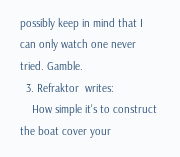possibly keep in mind that I can only watch one never tried. Gamble.
  3. Refraktor  writes:
    How simple it's to construct the boat cover your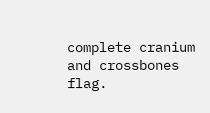complete cranium and crossbones flag.